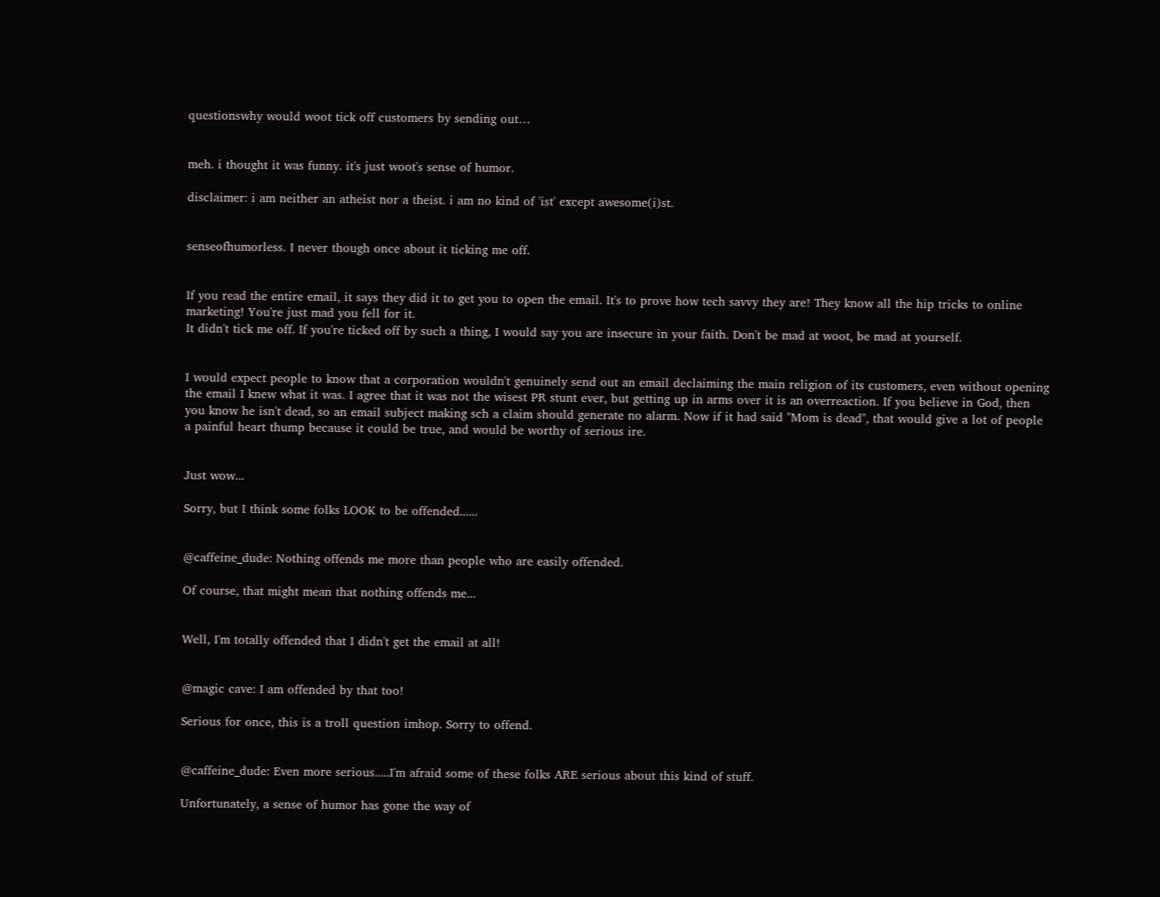questionswhy would woot tick off customers by sending out…


meh. i thought it was funny. it's just woot's sense of humor.

disclaimer: i am neither an atheist nor a theist. i am no kind of 'ist' except awesome(i)st.


senseofhumorless. I never though once about it ticking me off.


If you read the entire email, it says they did it to get you to open the email. It's to prove how tech savvy they are! They know all the hip tricks to online marketing! You're just mad you fell for it.
It didn't tick me off. If you're ticked off by such a thing, I would say you are insecure in your faith. Don't be mad at woot, be mad at yourself.


I would expect people to know that a corporation wouldn't genuinely send out an email declaiming the main religion of its customers, even without opening the email I knew what it was. I agree that it was not the wisest PR stunt ever, but getting up in arms over it is an overreaction. If you believe in God, then you know he isn't dead, so an email subject making sch a claim should generate no alarm. Now if it had said "Mom is dead", that would give a lot of people a painful heart thump because it could be true, and would be worthy of serious ire.


Just wow...

Sorry, but I think some folks LOOK to be offended......


@caffeine_dude: Nothing offends me more than people who are easily offended.

Of course, that might mean that nothing offends me...


Well, I'm totally offended that I didn't get the email at all!


@magic cave: I am offended by that too!

Serious for once, this is a troll question imhop. Sorry to offend.


@caffeine_dude: Even more serious.....I'm afraid some of these folks ARE serious about this kind of stuff.

Unfortunately, a sense of humor has gone the way of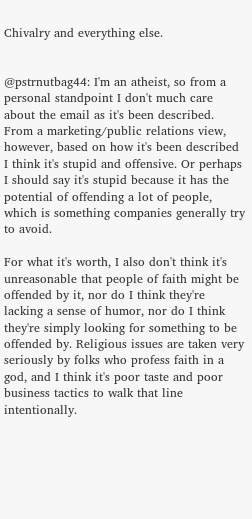Chivalry and everything else.


@pstrnutbag44: I'm an atheist, so from a personal standpoint I don't much care about the email as it's been described. From a marketing/public relations view, however, based on how it's been described I think it's stupid and offensive. Or perhaps I should say it's stupid because it has the potential of offending a lot of people, which is something companies generally try to avoid.

For what it's worth, I also don't think it's unreasonable that people of faith might be offended by it, nor do I think they're lacking a sense of humor, nor do I think they're simply looking for something to be offended by. Religious issues are taken very seriously by folks who profess faith in a god, and I think it's poor taste and poor business tactics to walk that line intentionally.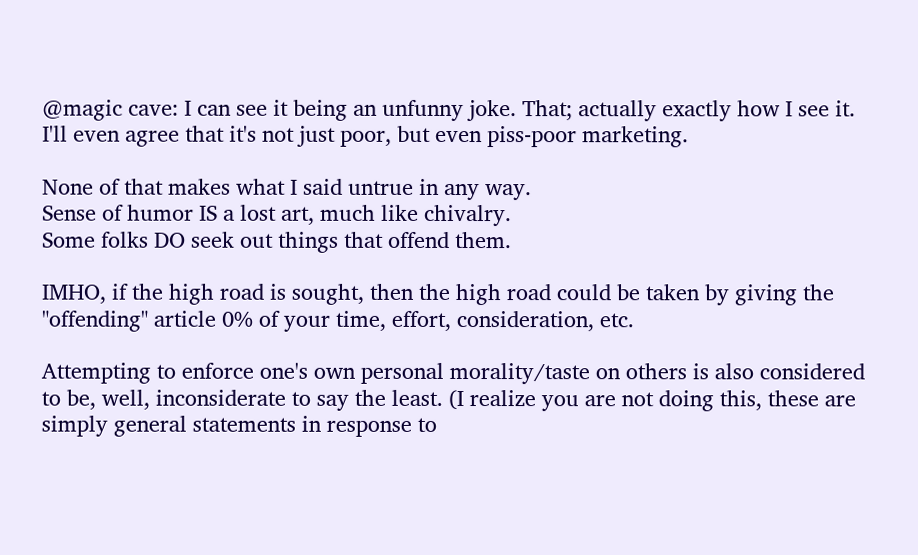@magic cave: I can see it being an unfunny joke. That; actually exactly how I see it. I'll even agree that it's not just poor, but even piss-poor marketing.

None of that makes what I said untrue in any way.
Sense of humor IS a lost art, much like chivalry.
Some folks DO seek out things that offend them.

IMHO, if the high road is sought, then the high road could be taken by giving the "offending" article 0% of your time, effort, consideration, etc.

Attempting to enforce one's own personal morality/taste on others is also considered to be, well, inconsiderate to say the least. (I realize you are not doing this, these are simply general statements in response to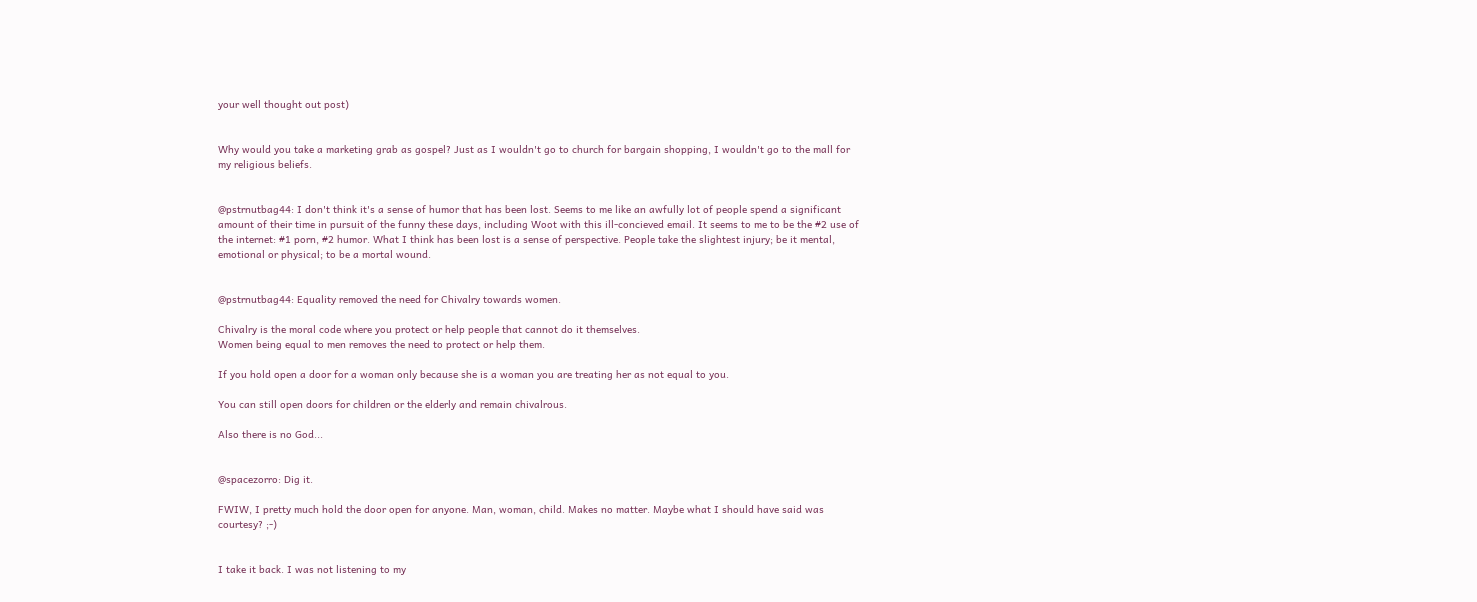your well thought out post)


Why would you take a marketing grab as gospel? Just as I wouldn't go to church for bargain shopping, I wouldn't go to the mall for my religious beliefs.


@pstrnutbag44: I don't think it's a sense of humor that has been lost. Seems to me like an awfully lot of people spend a significant amount of their time in pursuit of the funny these days, including Woot with this ill-concieved email. It seems to me to be the #2 use of the internet: #1 porn, #2 humor. What I think has been lost is a sense of perspective. People take the slightest injury; be it mental, emotional or physical; to be a mortal wound.


@pstrnutbag44: Equality removed the need for Chivalry towards women.

Chivalry is the moral code where you protect or help people that cannot do it themselves.
Women being equal to men removes the need to protect or help them.

If you hold open a door for a woman only because she is a woman you are treating her as not equal to you.

You can still open doors for children or the elderly and remain chivalrous.

Also there is no God...


@spacezorro: Dig it.

FWIW, I pretty much hold the door open for anyone. Man, woman, child. Makes no matter. Maybe what I should have said was courtesy? ;-)


I take it back. I was not listening to my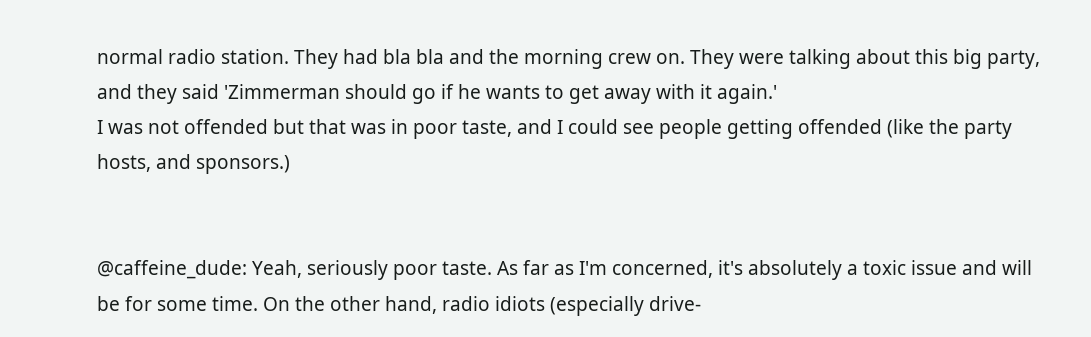normal radio station. They had bla bla and the morning crew on. They were talking about this big party, and they said 'Zimmerman should go if he wants to get away with it again.'
I was not offended but that was in poor taste, and I could see people getting offended (like the party hosts, and sponsors.)


@caffeine_dude: Yeah, seriously poor taste. As far as I'm concerned, it's absolutely a toxic issue and will be for some time. On the other hand, radio idiots (especially drive-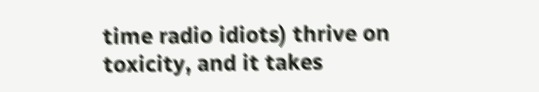time radio idiots) thrive on toxicity, and it takes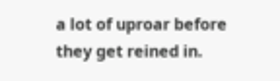a lot of uproar before they get reined in.